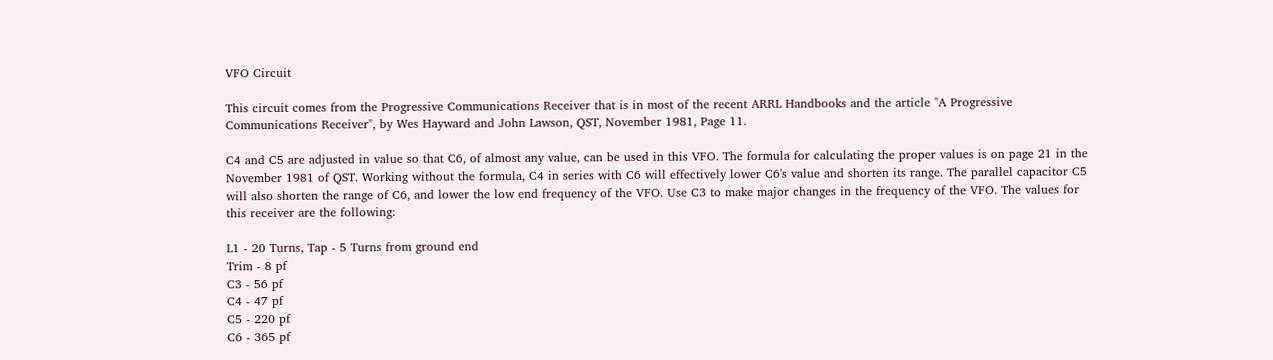VFO Circuit

This circuit comes from the Progressive Communications Receiver that is in most of the recent ARRL Handbooks and the article "A Progressive Communications Receiver", by Wes Hayward and John Lawson, QST, November 1981, Page 11.

C4 and C5 are adjusted in value so that C6, of almost any value, can be used in this VFO. The formula for calculating the proper values is on page 21 in the November 1981 of QST. Working without the formula, C4 in series with C6 will effectively lower C6's value and shorten its range. The parallel capacitor C5 will also shorten the range of C6, and lower the low end frequency of the VFO. Use C3 to make major changes in the frequency of the VFO. The values for this receiver are the following:

L1 - 20 Turns, Tap - 5 Turns from ground end
Trim - 8 pf
C3 - 56 pf
C4 - 47 pf
C5 - 220 pf
C6 - 365 pf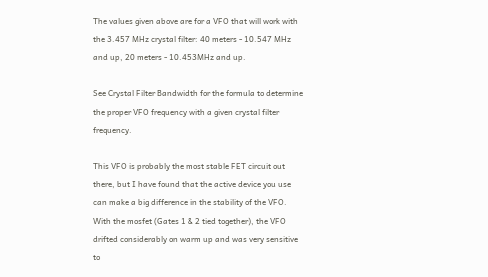The values given above are for a VFO that will work with the 3.457 MHz crystal filter: 40 meters - 10.547 MHz and up, 20 meters - 10.453MHz and up.

See Crystal Filter Bandwidth for the formula to determine the proper VFO frequency with a given crystal filter frequency.

This VFO is probably the most stable FET circuit out there, but I have found that the active device you use can make a big difference in the stability of the VFO. With the mosfet (Gates 1 & 2 tied together), the VFO drifted considerably on warm up and was very sensitive to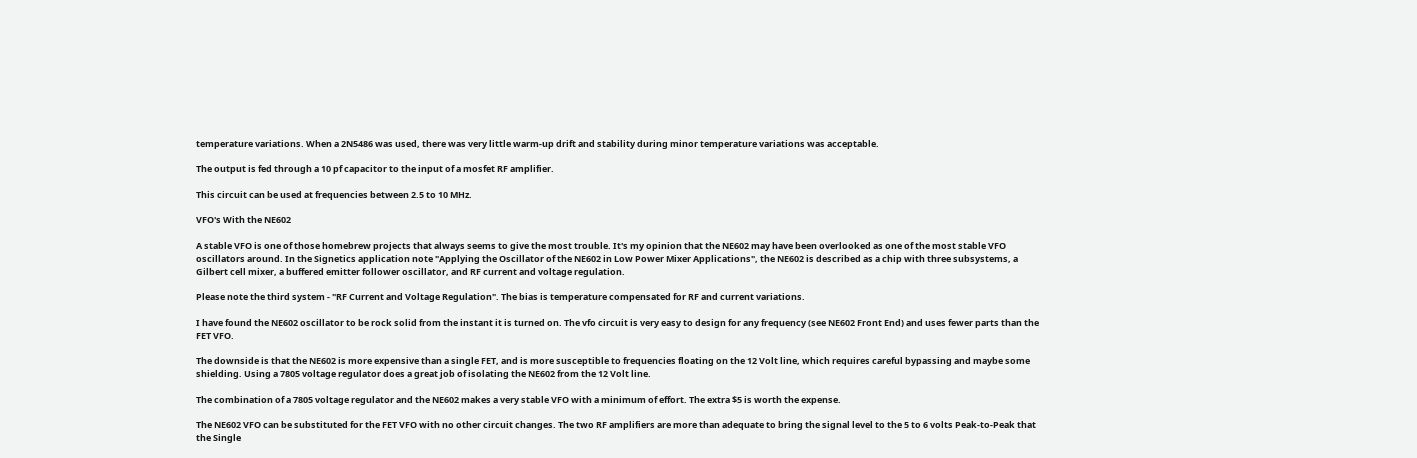temperature variations. When a 2N5486 was used, there was very little warm-up drift and stability during minor temperature variations was acceptable.

The output is fed through a 10 pf capacitor to the input of a mosfet RF amplifier.

This circuit can be used at frequencies between 2.5 to 10 MHz.

VFO's With the NE602

A stable VFO is one of those homebrew projects that always seems to give the most trouble. It's my opinion that the NE602 may have been overlooked as one of the most stable VFO oscillators around. In the Signetics application note "Applying the Oscillator of the NE602 in Low Power Mixer Applications", the NE602 is described as a chip with three subsystems, a Gilbert cell mixer, a buffered emitter follower oscillator, and RF current and voltage regulation.

Please note the third system - "RF Current and Voltage Regulation". The bias is temperature compensated for RF and current variations.

I have found the NE602 oscillator to be rock solid from the instant it is turned on. The vfo circuit is very easy to design for any frequency (see NE602 Front End) and uses fewer parts than the FET VFO.

The downside is that the NE602 is more expensive than a single FET, and is more susceptible to frequencies floating on the 12 Volt line, which requires careful bypassing and maybe some shielding. Using a 7805 voltage regulator does a great job of isolating the NE602 from the 12 Volt line.

The combination of a 7805 voltage regulator and the NE602 makes a very stable VFO with a minimum of effort. The extra $5 is worth the expense.

The NE602 VFO can be substituted for the FET VFO with no other circuit changes. The two RF amplifiers are more than adequate to bring the signal level to the 5 to 6 volts Peak-to-Peak that the Single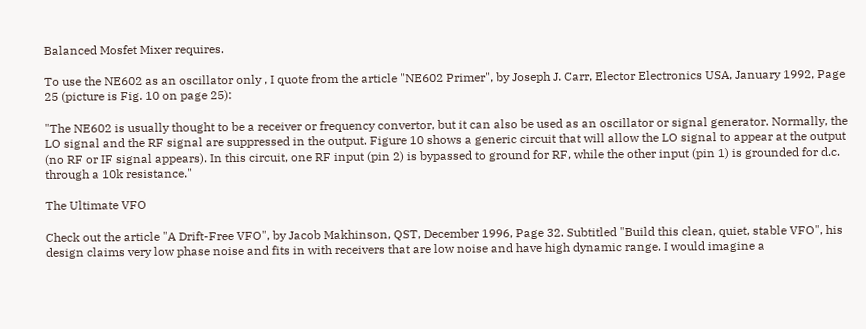Balanced Mosfet Mixer requires.

To use the NE602 as an oscillator only , I quote from the article "NE602 Primer", by Joseph J. Carr, Elector Electronics USA, January 1992, Page 25 (picture is Fig. 10 on page 25):

"The NE602 is usually thought to be a receiver or frequency convertor, but it can also be used as an oscillator or signal generator. Normally, the LO signal and the RF signal are suppressed in the output. Figure 10 shows a generic circuit that will allow the LO signal to appear at the output (no RF or IF signal appears). In this circuit, one RF input (pin 2) is bypassed to ground for RF, while the other input (pin 1) is grounded for d.c. through a 10k resistance."

The Ultimate VFO

Check out the article "A Drift-Free VFO", by Jacob Makhinson, QST, December 1996, Page 32. Subtitled "Build this clean, quiet, stable VFO", his design claims very low phase noise and fits in with receivers that are low noise and have high dynamic range. I would imagine a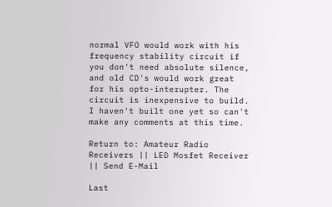normal VFO would work with his frequency stability circuit if you don't need absolute silence, and old CD's would work great for his opto-interupter. The circuit is inexpensive to build. I haven't built one yet so can't make any comments at this time.

Return to: Amateur Radio Receivers || LED Mosfet Receiver || Send E-Mail

Last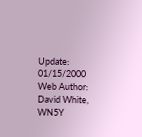Update: 01/15/2000
Web Author: David White, WN5Y